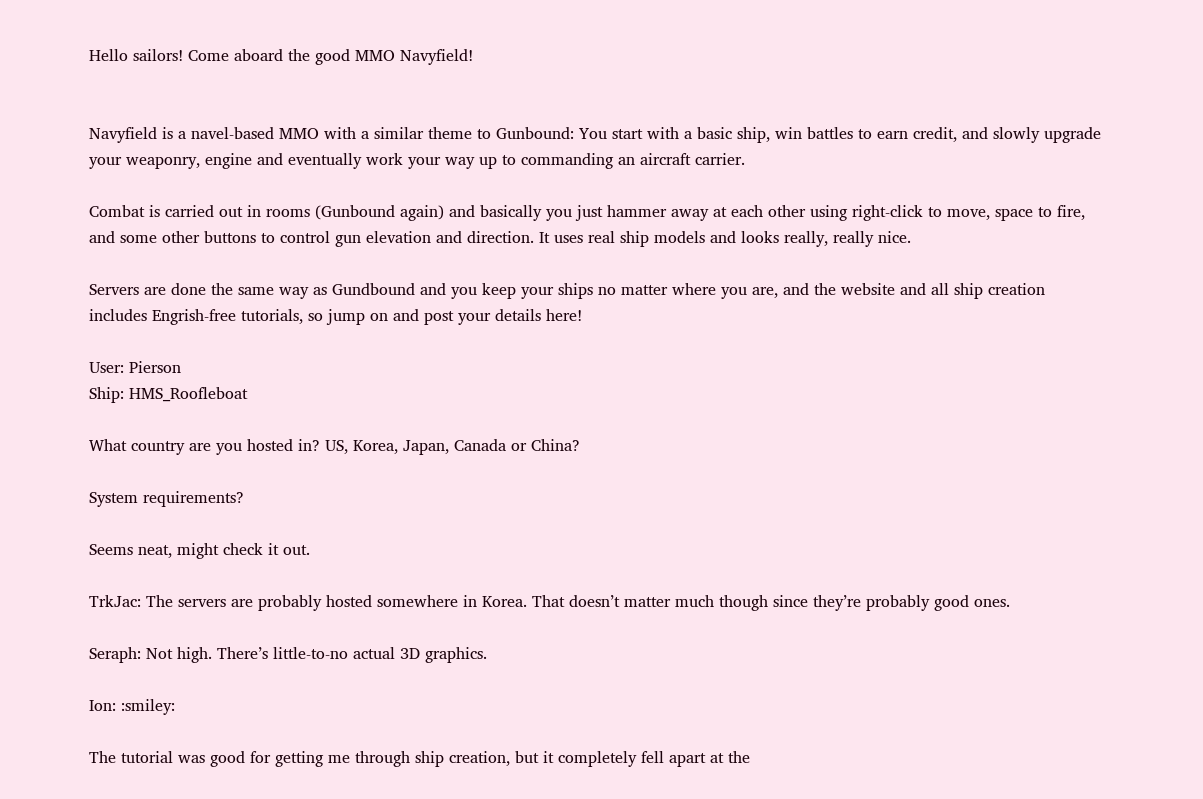Hello sailors! Come aboard the good MMO Navyfield!


Navyfield is a navel-based MMO with a similar theme to Gunbound: You start with a basic ship, win battles to earn credit, and slowly upgrade your weaponry, engine and eventually work your way up to commanding an aircraft carrier.

Combat is carried out in rooms (Gunbound again) and basically you just hammer away at each other using right-click to move, space to fire, and some other buttons to control gun elevation and direction. It uses real ship models and looks really, really nice.

Servers are done the same way as Gundbound and you keep your ships no matter where you are, and the website and all ship creation includes Engrish-free tutorials, so jump on and post your details here!

User: Pierson
Ship: HMS_Roofleboat

What country are you hosted in? US, Korea, Japan, Canada or China?

System requirements?

Seems neat, might check it out.

TrkJac: The servers are probably hosted somewhere in Korea. That doesn’t matter much though since they’re probably good ones.

Seraph: Not high. There’s little-to-no actual 3D graphics.

Ion: :smiley:

The tutorial was good for getting me through ship creation, but it completely fell apart at the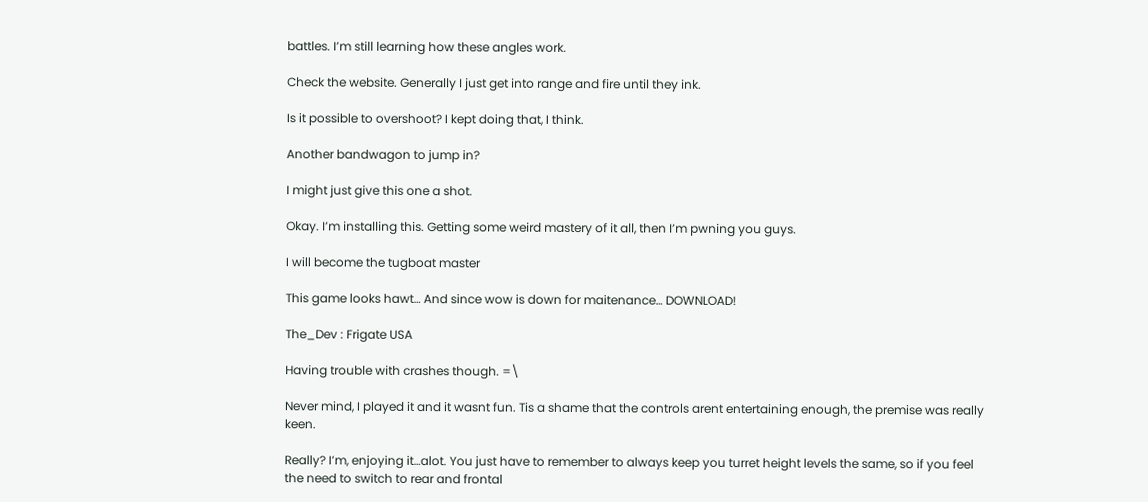battles. I’m still learning how these angles work.

Check the website. Generally I just get into range and fire until they ink.

Is it possible to overshoot? I kept doing that, I think.

Another bandwagon to jump in?

I might just give this one a shot.

Okay. I’m installing this. Getting some weird mastery of it all, then I’m pwning you guys.

I will become the tugboat master

This game looks hawt… And since wow is down for maitenance… DOWNLOAD!

The_Dev : Frigate USA

Having trouble with crashes though. =\

Never mind, I played it and it wasnt fun. Tis a shame that the controls arent entertaining enough, the premise was really keen.

Really? I’m, enjoying it…alot. You just have to remember to always keep you turret height levels the same, so if you feel the need to switch to rear and frontal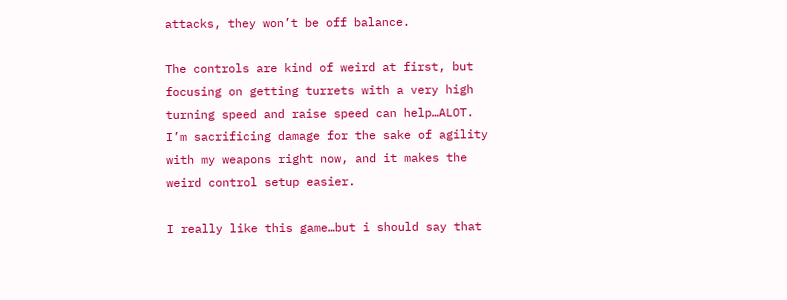attacks, they won’t be off balance.

The controls are kind of weird at first, but focusing on getting turrets with a very high turning speed and raise speed can help…ALOT. I’m sacrificing damage for the sake of agility with my weapons right now, and it makes the weird control setup easier.

I really like this game…but i should say that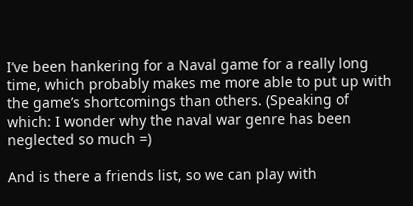I’ve been hankering for a Naval game for a really long time, which probably makes me more able to put up with the game’s shortcomings than others. (Speaking of which: I wonder why the naval war genre has been neglected so much =)

And is there a friends list, so we can play with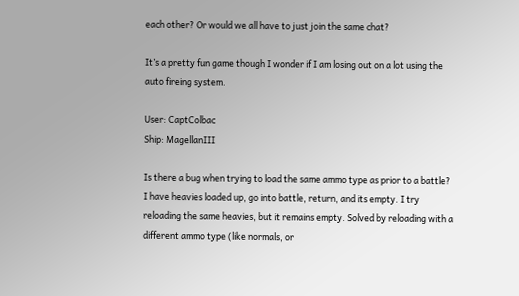each other? Or would we all have to just join the same chat?

It’s a pretty fun game though I wonder if I am losing out on a lot using the auto fireing system.

User: CaptColbac
Ship: MagellanIII

Is there a bug when trying to load the same ammo type as prior to a battle? I have heavies loaded up, go into battle, return, and its empty. I try reloading the same heavies, but it remains empty. Solved by reloading with a different ammo type (like normals, or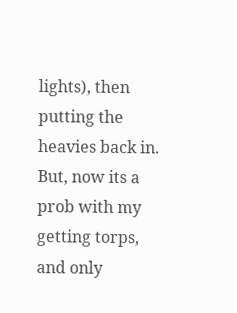lights), then putting the heavies back in. But, now its a prob with my getting torps, and only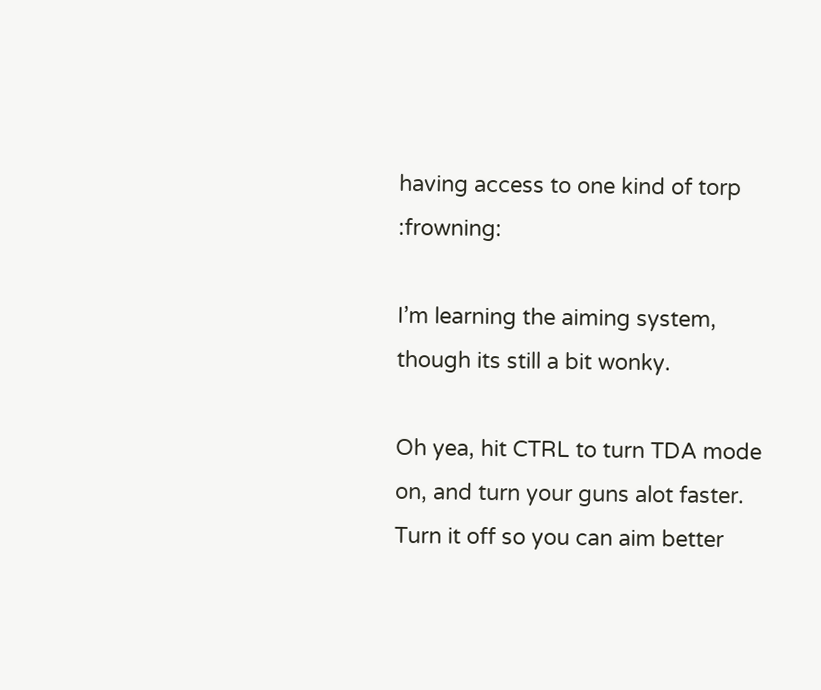having access to one kind of torp :frowning:

I’m learning the aiming system, though its still a bit wonky.

Oh yea, hit CTRL to turn TDA mode on, and turn your guns alot faster. Turn it off so you can aim better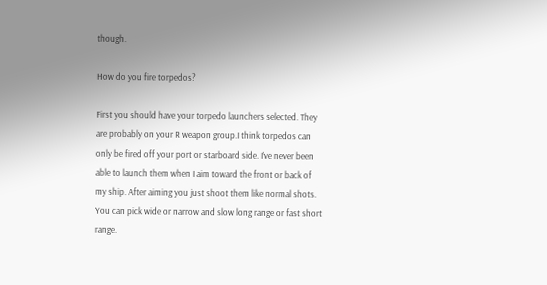though.

How do you fire torpedos?

First you should have your torpedo launchers selected. They are probably on your R weapon group.I think torpedos can only be fired off your port or starboard side. I’ve never been able to launch them when I aim toward the front or back of my ship. After aiming you just shoot them like normal shots. You can pick wide or narrow and slow long range or fast short range.